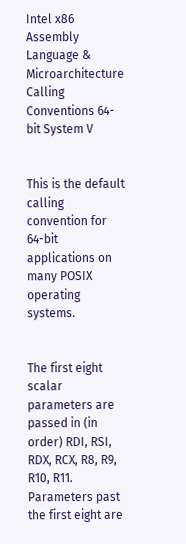Intel x86 Assembly Language & Microarchitecture Calling Conventions 64-bit System V


This is the default calling convention for 64-bit applications on many POSIX operating systems.


The first eight scalar parameters are passed in (in order) RDI, RSI, RDX, RCX, R8, R9, R10, R11. Parameters past the first eight are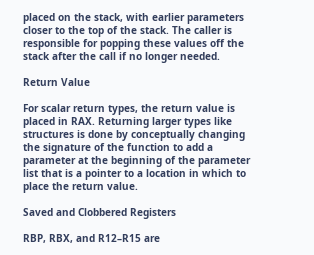placed on the stack, with earlier parameters closer to the top of the stack. The caller is responsible for popping these values off the stack after the call if no longer needed.

Return Value

For scalar return types, the return value is placed in RAX. Returning larger types like structures is done by conceptually changing the signature of the function to add a parameter at the beginning of the parameter list that is a pointer to a location in which to place the return value.

Saved and Clobbered Registers

RBP, RBX, and R12–R15 are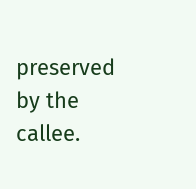preserved by the callee.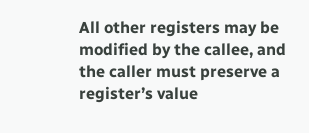All other registers may be modified by the callee, and the caller must preserve a register’s value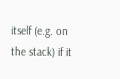itself (e.g. on the stack) if it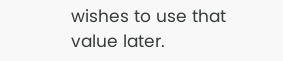wishes to use that value later.